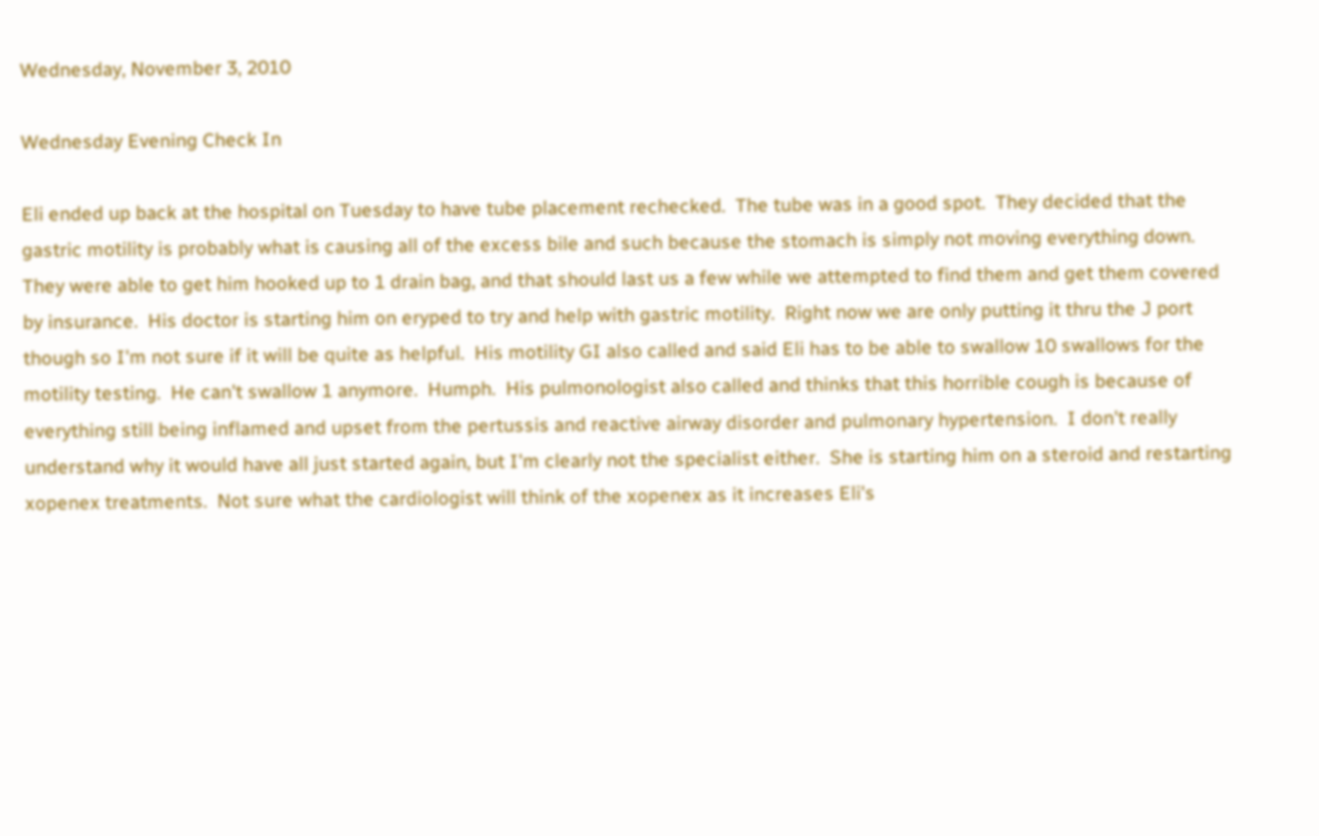Wednesday, November 3, 2010

Wednesday Evening Check In

Eli ended up back at the hospital on Tuesday to have tube placement rechecked.  The tube was in a good spot.  They decided that the gastric motility is probably what is causing all of the excess bile and such because the stomach is simply not moving everything down.  They were able to get him hooked up to 1 drain bag, and that should last us a few while we attempted to find them and get them covered by insurance.  His doctor is starting him on eryped to try and help with gastric motility.  Right now we are only putting it thru the J port though so I'm not sure if it will be quite as helpful.  His motility GI also called and said Eli has to be able to swallow 10 swallows for the motility testing.  He can't swallow 1 anymore.  Humph.  His pulmonologist also called and thinks that this horrible cough is because of everything still being inflamed and upset from the pertussis and reactive airway disorder and pulmonary hypertension.  I don't really understand why it would have all just started again, but I'm clearly not the specialist either.  She is starting him on a steroid and restarting xopenex treatments.  Not sure what the cardiologist will think of the xopenex as it increases Eli's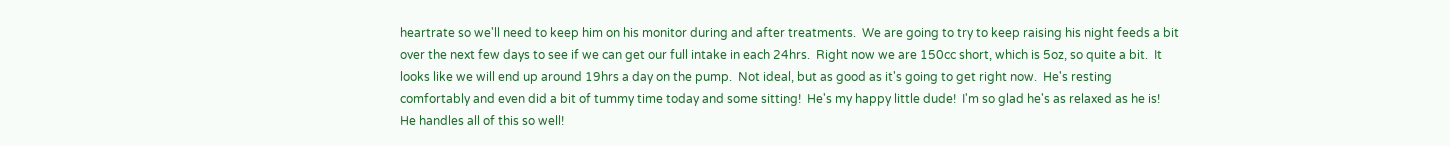heartrate so we'll need to keep him on his monitor during and after treatments.  We are going to try to keep raising his night feeds a bit over the next few days to see if we can get our full intake in each 24hrs.  Right now we are 150cc short, which is 5oz, so quite a bit.  It looks like we will end up around 19hrs a day on the pump.  Not ideal, but as good as it's going to get right now.  He's resting comfortably and even did a bit of tummy time today and some sitting!  He's my happy little dude!  I'm so glad he's as relaxed as he is!  He handles all of this so well!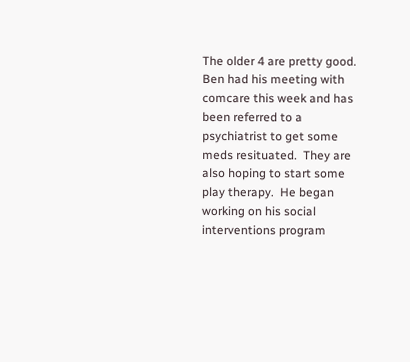The older 4 are pretty good.  Ben had his meeting with comcare this week and has been referred to a psychiatrist to get some meds resituated.  They are also hoping to start some play therapy.  He began working on his social interventions program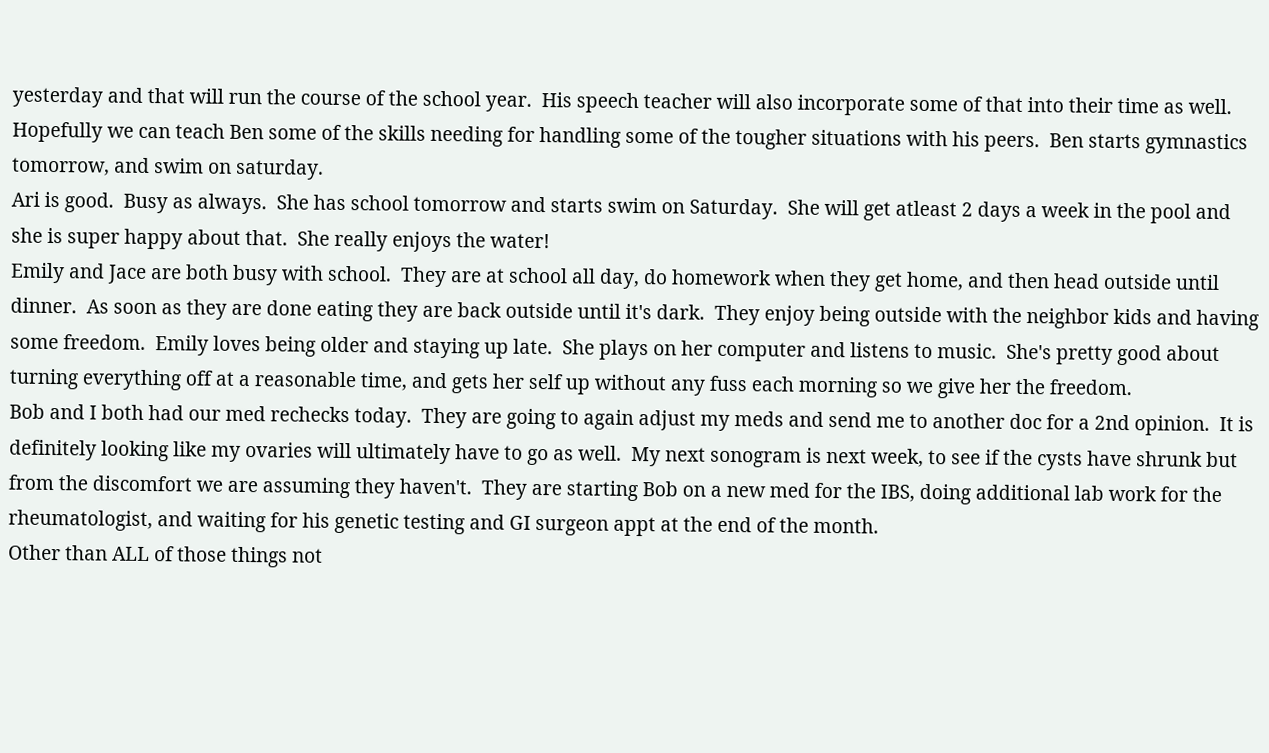yesterday and that will run the course of the school year.  His speech teacher will also incorporate some of that into their time as well.  Hopefully we can teach Ben some of the skills needing for handling some of the tougher situations with his peers.  Ben starts gymnastics tomorrow, and swim on saturday.
Ari is good.  Busy as always.  She has school tomorrow and starts swim on Saturday.  She will get atleast 2 days a week in the pool and she is super happy about that.  She really enjoys the water!
Emily and Jace are both busy with school.  They are at school all day, do homework when they get home, and then head outside until dinner.  As soon as they are done eating they are back outside until it's dark.  They enjoy being outside with the neighbor kids and having some freedom.  Emily loves being older and staying up late.  She plays on her computer and listens to music.  She's pretty good about turning everything off at a reasonable time, and gets her self up without any fuss each morning so we give her the freedom.
Bob and I both had our med rechecks today.  They are going to again adjust my meds and send me to another doc for a 2nd opinion.  It is definitely looking like my ovaries will ultimately have to go as well.  My next sonogram is next week, to see if the cysts have shrunk but from the discomfort we are assuming they haven't.  They are starting Bob on a new med for the IBS, doing additional lab work for the rheumatologist, and waiting for his genetic testing and GI surgeon appt at the end of the month.
Other than ALL of those things not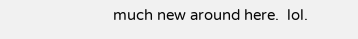much new around here.  lol.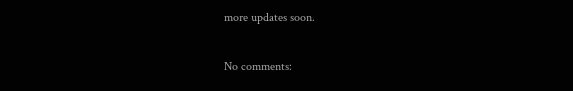more updates soon.

No comments: